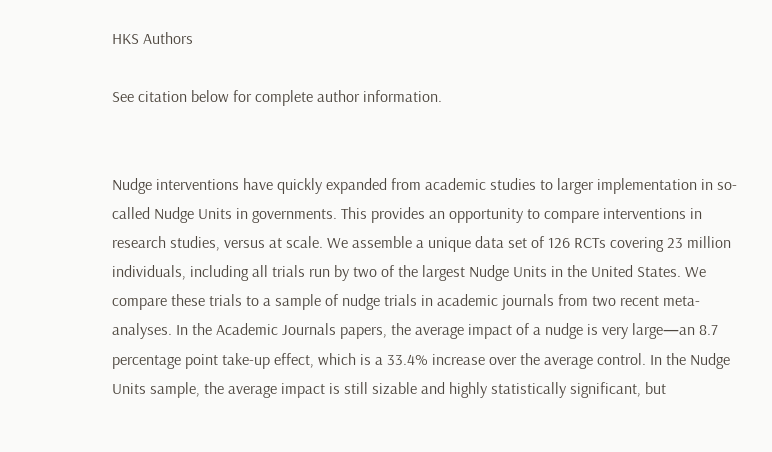HKS Authors

See citation below for complete author information.


Nudge interventions have quickly expanded from academic studies to larger implementation in so-called Nudge Units in governments. This provides an opportunity to compare interventions in research studies, versus at scale. We assemble a unique data set of 126 RCTs covering 23 million individuals, including all trials run by two of the largest Nudge Units in the United States. We compare these trials to a sample of nudge trials in academic journals from two recent meta-analyses. In the Academic Journals papers, the average impact of a nudge is very large—an 8.7 percentage point take-up effect, which is a 33.4% increase over the average control. In the Nudge Units sample, the average impact is still sizable and highly statistically significant, but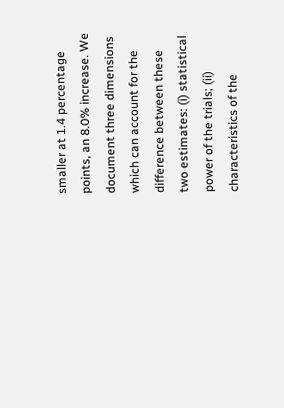smaller at 1.4 percentage points, an 8.0% increase. We document three dimensions which can account for the difference between these two estimates: (i) statistical power of the trials; (ii) characteristics of the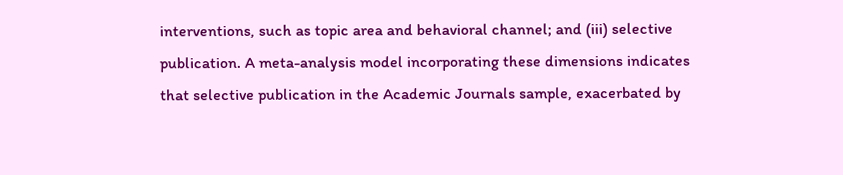interventions, such as topic area and behavioral channel; and (iii) selective publication. A meta-analysis model incorporating these dimensions indicates that selective publication in the Academic Journals sample, exacerbated by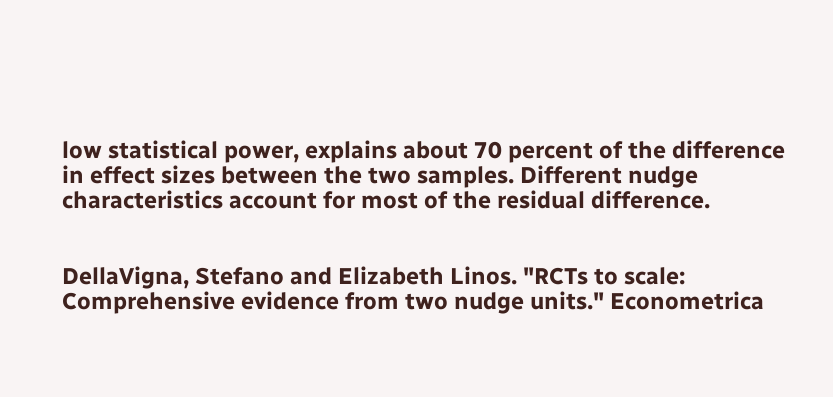low statistical power, explains about 70 percent of the difference in effect sizes between the two samples. Different nudge characteristics account for most of the residual difference.


DellaVigna, Stefano and Elizabeth Linos. "RCTs to scale: Comprehensive evidence from two nudge units." Econometrica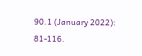90.1 (January 2022): 81-116.